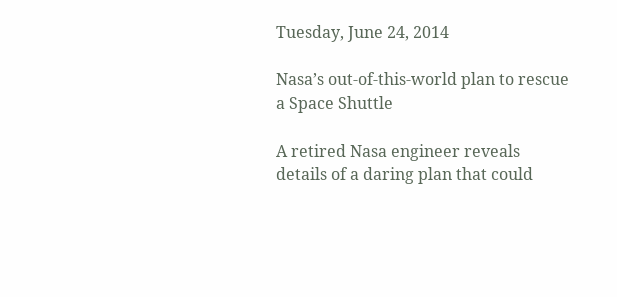Tuesday, June 24, 2014

Nasa’s out-of-this-world plan to rescue a Space Shuttle

A retired Nasa engineer reveals details of a daring plan that could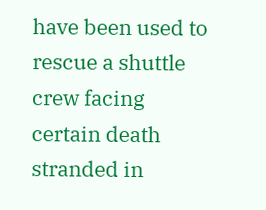have been used to rescue a shuttle crew facing certain death stranded in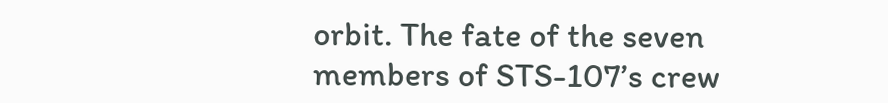orbit. The fate of the seven members of STS-107’s crew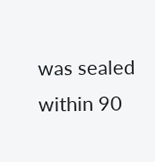was sealed within 90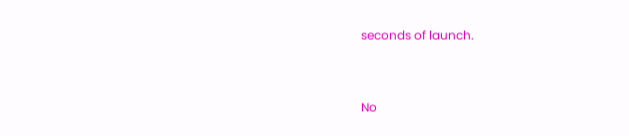seconds of launch.



No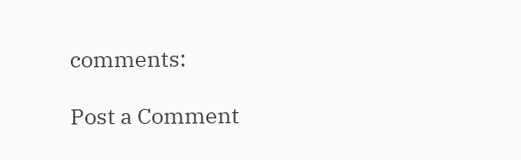comments:

Post a Comment